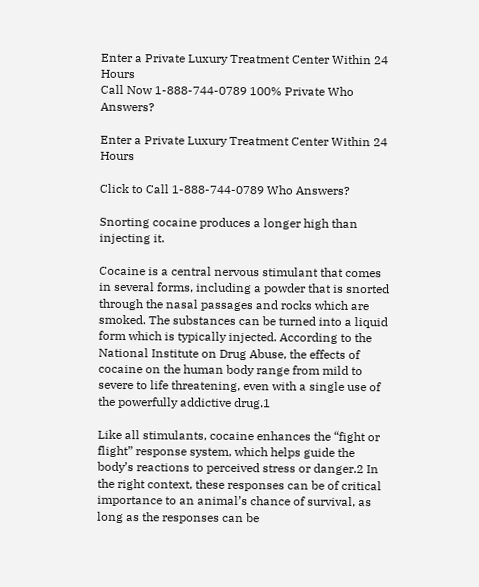Enter a Private Luxury Treatment Center Within 24 Hours
Call Now 1-888-744-0789 100% Private Who Answers?

Enter a Private Luxury Treatment Center Within 24 Hours

Click to Call 1-888-744-0789 Who Answers?

Snorting cocaine produces a longer high than injecting it.

Cocaine is a central nervous stimulant that comes in several forms, including a powder that is snorted through the nasal passages and rocks which are smoked. The substances can be turned into a liquid form which is typically injected. According to the National Institute on Drug Abuse, the effects of cocaine on the human body range from mild to severe to life threatening, even with a single use of the powerfully addictive drug.1

Like all stimulants, cocaine enhances the “fight or flight” response system, which helps guide the body’s reactions to perceived stress or danger.2 In the right context, these responses can be of critical importance to an animal’s chance of survival, as long as the responses can be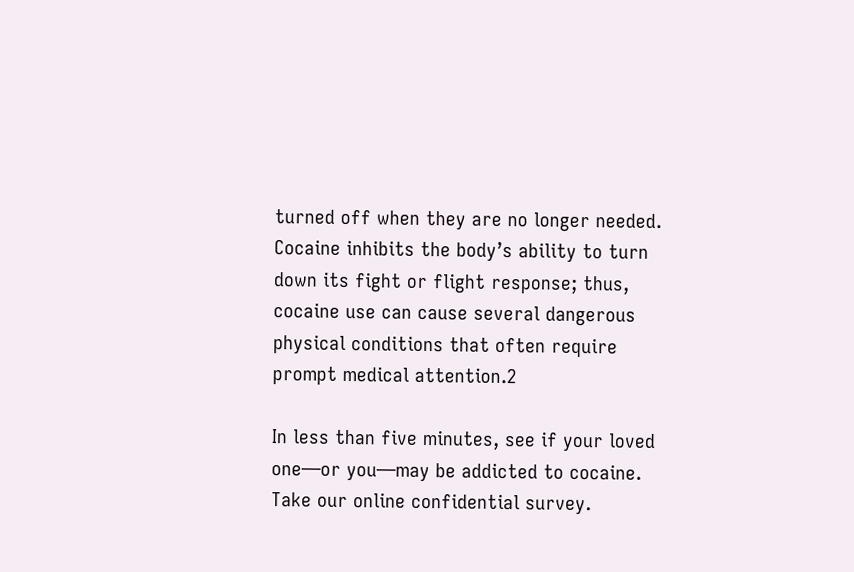turned off when they are no longer needed. Cocaine inhibits the body’s ability to turn down its fight or flight response; thus, cocaine use can cause several dangerous physical conditions that often require prompt medical attention.2

In less than five minutes, see if your loved one—or you—may be addicted to cocaine. Take our online confidential survey.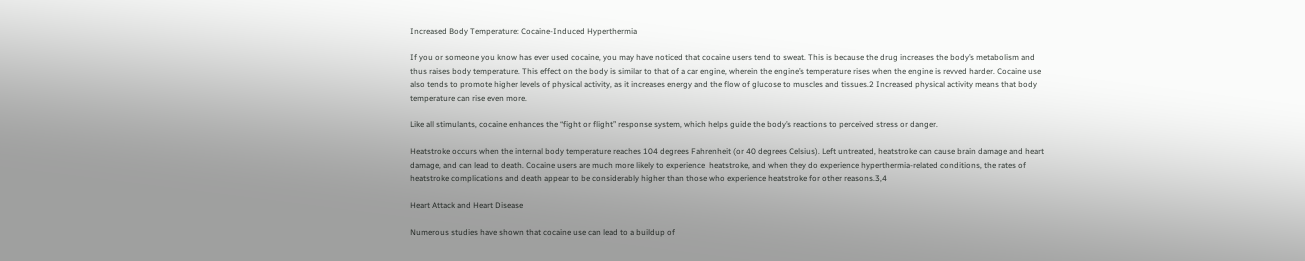Increased Body Temperature: Cocaine-Induced Hyperthermia

If you or someone you know has ever used cocaine, you may have noticed that cocaine users tend to sweat. This is because the drug increases the body’s metabolism and thus raises body temperature. This effect on the body is similar to that of a car engine, wherein the engine’s temperature rises when the engine is revved harder. Cocaine use also tends to promote higher levels of physical activity, as it increases energy and the flow of glucose to muscles and tissues.2 Increased physical activity means that body temperature can rise even more.

Like all stimulants, cocaine enhances the “fight or flight” response system, which helps guide the body’s reactions to perceived stress or danger.

Heatstroke occurs when the internal body temperature reaches 104 degrees Fahrenheit (or 40 degrees Celsius). Left untreated, heatstroke can cause brain damage and heart damage, and can lead to death. Cocaine users are much more likely to experience  heatstroke, and when they do experience hyperthermia-related conditions, the rates of heatstroke complications and death appear to be considerably higher than those who experience heatstroke for other reasons.3,4

Heart Attack and Heart Disease

Numerous studies have shown that cocaine use can lead to a buildup of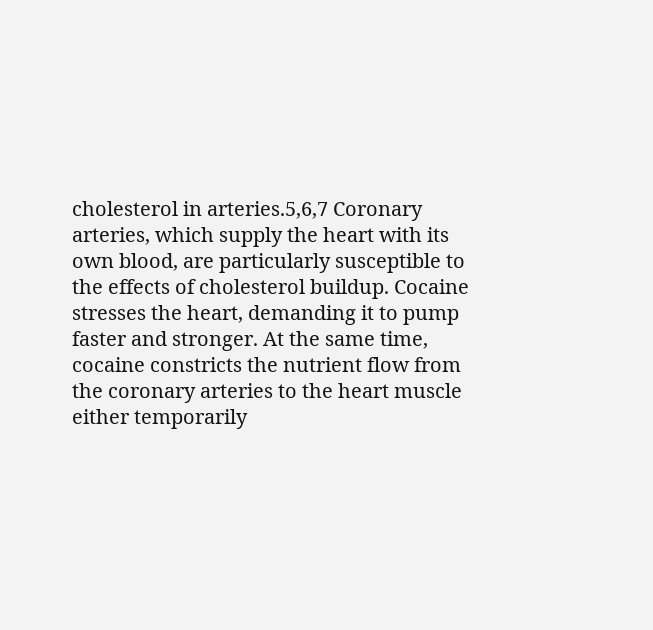cholesterol in arteries.5,6,7 Coronary arteries, which supply the heart with its own blood, are particularly susceptible to the effects of cholesterol buildup. Cocaine stresses the heart, demanding it to pump faster and stronger. At the same time, cocaine constricts the nutrient flow from the coronary arteries to the heart muscle either temporarily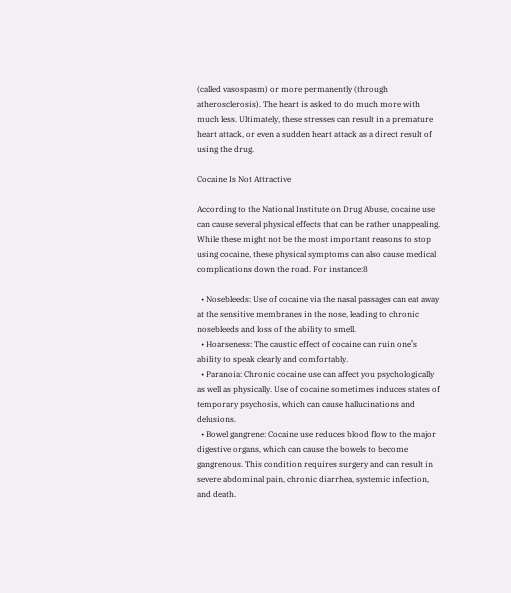(called vasospasm) or more permanently (through atherosclerosis). The heart is asked to do much more with much less. Ultimately, these stresses can result in a premature heart attack, or even a sudden heart attack as a direct result of using the drug.

Cocaine Is Not Attractive

According to the National Institute on Drug Abuse, cocaine use can cause several physical effects that can be rather unappealing. While these might not be the most important reasons to stop using cocaine, these physical symptoms can also cause medical complications down the road. For instance:8

  • Nosebleeds: Use of cocaine via the nasal passages can eat away at the sensitive membranes in the nose, leading to chronic nosebleeds and loss of the ability to smell.
  • Hoarseness: The caustic effect of cocaine can ruin one’s ability to speak clearly and comfortably.
  • Paranoia: Chronic cocaine use can affect you psychologically as well as physically. Use of cocaine sometimes induces states of temporary psychosis, which can cause hallucinations and delusions.
  • Bowel gangrene: Cocaine use reduces blood flow to the major digestive organs, which can cause the bowels to become gangrenous. This condition requires surgery and can result in severe abdominal pain, chronic diarrhea, systemic infection, and death.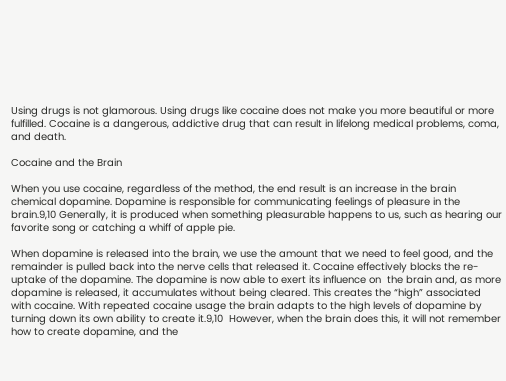Using drugs is not glamorous. Using drugs like cocaine does not make you more beautiful or more fulfilled. Cocaine is a dangerous, addictive drug that can result in lifelong medical problems, coma, and death.

Cocaine and the Brain

When you use cocaine, regardless of the method, the end result is an increase in the brain chemical dopamine. Dopamine is responsible for communicating feelings of pleasure in the brain.9,10 Generally, it is produced when something pleasurable happens to us, such as hearing our favorite song or catching a whiff of apple pie.

When dopamine is released into the brain, we use the amount that we need to feel good, and the remainder is pulled back into the nerve cells that released it. Cocaine effectively blocks the re-uptake of the dopamine. The dopamine is now able to exert its influence on  the brain and, as more dopamine is released, it accumulates without being cleared. This creates the “high” associated with cocaine. With repeated cocaine usage the brain adapts to the high levels of dopamine by turning down its own ability to create it.9,10  However, when the brain does this, it will not remember how to create dopamine, and the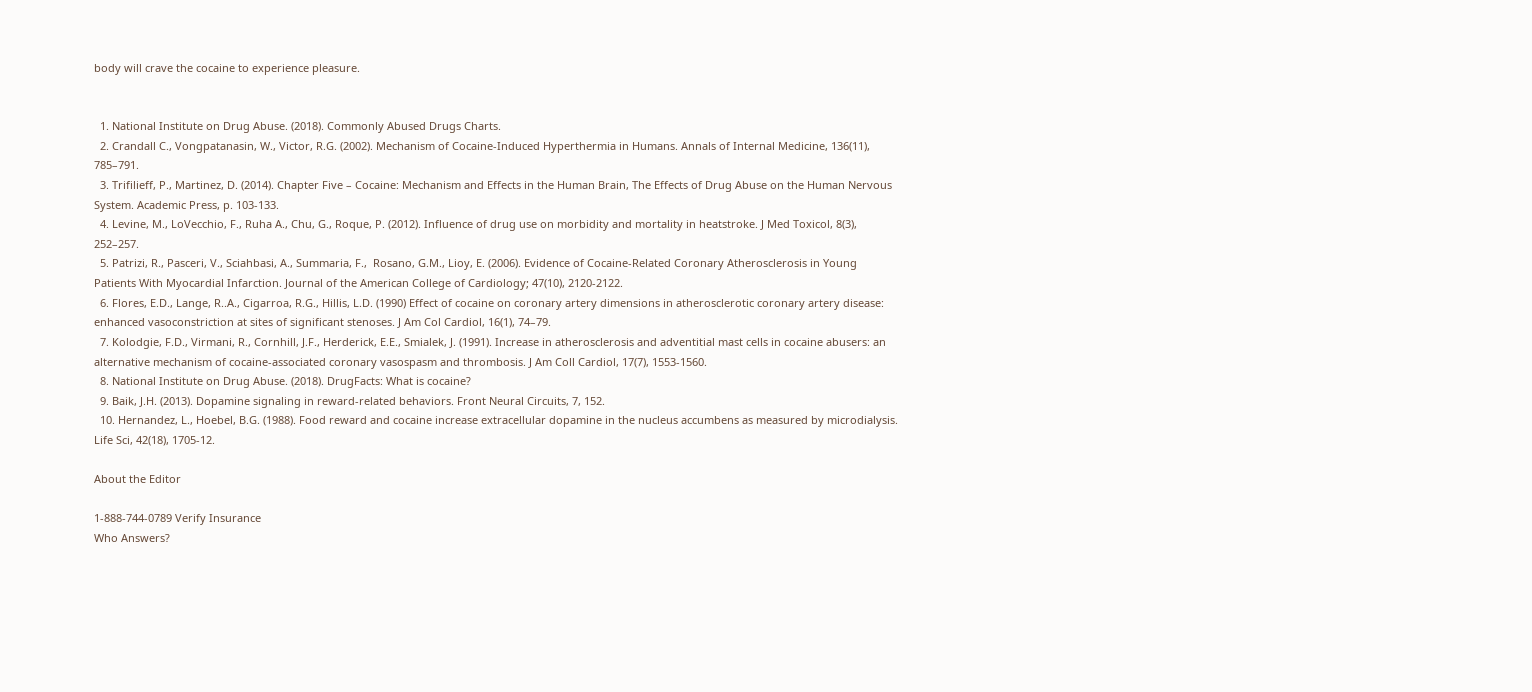body will crave the cocaine to experience pleasure.


  1. National Institute on Drug Abuse. (2018). Commonly Abused Drugs Charts.
  2. Crandall C., Vongpatanasin, W., Victor, R.G. (2002). Mechanism of Cocaine-Induced Hyperthermia in Humans. Annals of Internal Medicine, 136(11), 785–791.
  3. Trifilieff, P., Martinez, D. (2014). Chapter Five – Cocaine: Mechanism and Effects in the Human Brain, The Effects of Drug Abuse on the Human Nervous System. Academic Press, p. 103-133.
  4. Levine, M., LoVecchio, F., Ruha A., Chu, G., Roque, P. (2012). Influence of drug use on morbidity and mortality in heatstroke. J Med Toxicol, 8(3), 252–257.
  5. Patrizi, R., Pasceri, V., Sciahbasi, A., Summaria, F.,  Rosano, G.M., Lioy, E. (2006). Evidence of Cocaine-Related Coronary Atherosclerosis in Young Patients With Myocardial Infarction. Journal of the American College of Cardiology; 47(10), 2120-2122.
  6. Flores, E.D., Lange, R..A., Cigarroa, R.G., Hillis, L.D. (1990) Effect of cocaine on coronary artery dimensions in atherosclerotic coronary artery disease: enhanced vasoconstriction at sites of significant stenoses. J Am Col Cardiol, 16(1), 74–79.
  7. Kolodgie, F.D., Virmani, R., Cornhill, J.F., Herderick, E.E., Smialek, J. (1991). Increase in atherosclerosis and adventitial mast cells in cocaine abusers: an alternative mechanism of cocaine-associated coronary vasospasm and thrombosis. J Am Coll Cardiol, 17(7), 1553-1560.
  8. National Institute on Drug Abuse. (2018). DrugFacts: What is cocaine?
  9. Baik, J.H. (2013). Dopamine signaling in reward-related behaviors. Front Neural Circuits, 7, 152.
  10. Hernandez, L., Hoebel, B.G. (1988). Food reward and cocaine increase extracellular dopamine in the nucleus accumbens as measured by microdialysis. Life Sci, 42(18), 1705-12.

About the Editor

1-888-744-0789 Verify Insurance
Who Answers?